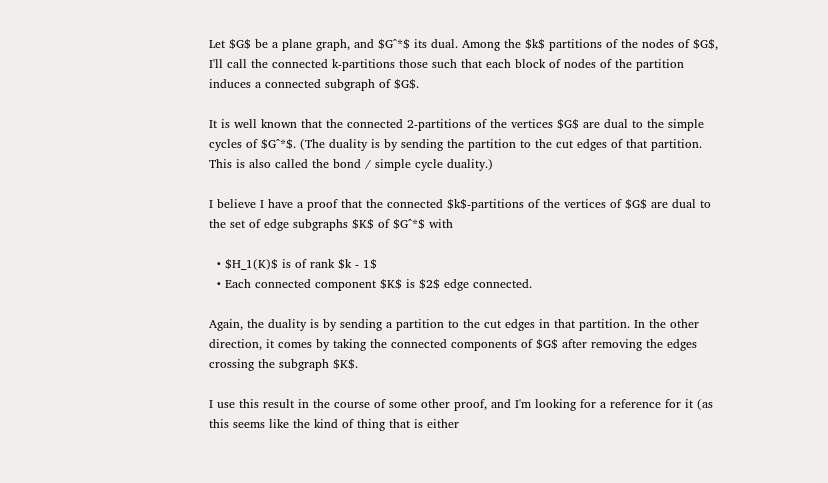Let $G$ be a plane graph, and $G^*$ its dual. Among the $k$ partitions of the nodes of $G$, I'll call the connected k-partitions those such that each block of nodes of the partition induces a connected subgraph of $G$.

It is well known that the connected 2-partitions of the vertices $G$ are dual to the simple cycles of $G^*$. (The duality is by sending the partition to the cut edges of that partition. This is also called the bond / simple cycle duality.)

I believe I have a proof that the connected $k$-partitions of the vertices of $G$ are dual to the set of edge subgraphs $K$ of $G^*$ with

  • $H_1(K)$ is of rank $k - 1$
  • Each connected component $K$ is $2$ edge connected.

Again, the duality is by sending a partition to the cut edges in that partition. In the other direction, it comes by taking the connected components of $G$ after removing the edges crossing the subgraph $K$.

I use this result in the course of some other proof, and I'm looking for a reference for it (as this seems like the kind of thing that is either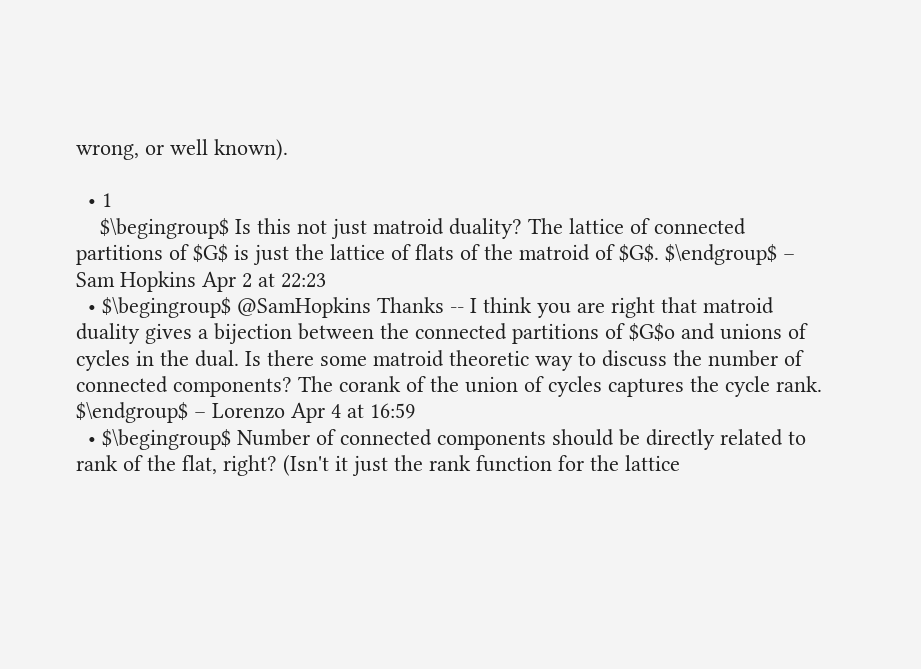wrong, or well known).

  • 1
    $\begingroup$ Is this not just matroid duality? The lattice of connected partitions of $G$ is just the lattice of flats of the matroid of $G$. $\endgroup$ – Sam Hopkins Apr 2 at 22:23
  • $\begingroup$ @SamHopkins Thanks -- I think you are right that matroid duality gives a bijection between the connected partitions of $G$o and unions of cycles in the dual. Is there some matroid theoretic way to discuss the number of connected components? The corank of the union of cycles captures the cycle rank. $\endgroup$ – Lorenzo Apr 4 at 16:59
  • $\begingroup$ Number of connected components should be directly related to rank of the flat, right? (Isn't it just the rank function for the lattice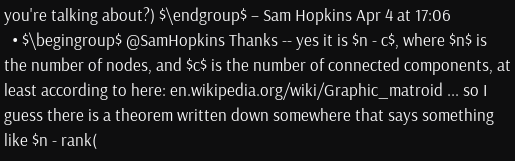you're talking about?) $\endgroup$ – Sam Hopkins Apr 4 at 17:06
  • $\begingroup$ @SamHopkins Thanks -- yes it is $n - c$, where $n$ is the number of nodes, and $c$ is the number of connected components, at least according to here: en.wikipedia.org/wiki/Graphic_matroid ... so I guess there is a theorem written down somewhere that says something like $n - rank(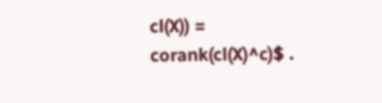cl(X)) = corank(cl(X)^c)$ .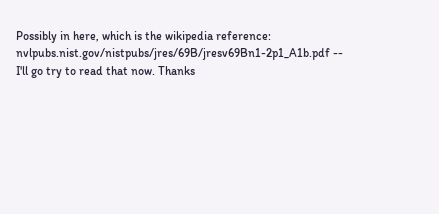Possibly in here, which is the wikipedia reference: nvlpubs.nist.gov/nistpubs/jres/69B/jresv69Bn1-2p1_A1b.pdf -- I'll go try to read that now. Thanks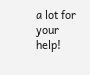a lot for your help!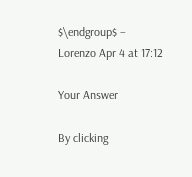$\endgroup$ – Lorenzo Apr 4 at 17:12

Your Answer

By clicking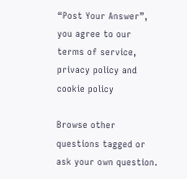“Post Your Answer”, you agree to our terms of service, privacy policy and cookie policy

Browse other questions tagged or ask your own question.